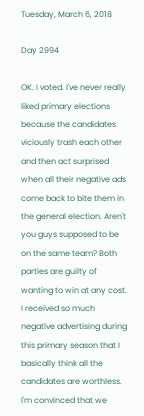Tuesday, March 6, 2018

Day 2994

OK. I voted. I've never really liked primary elections because the candidates viciously trash each other and then act surprised when all their negative ads come back to bite them in the general election. Aren't you guys supposed to be on the same team? Both parties are guilty of wanting to win at any cost. I received so much negative advertising during this primary season that I basically think all the candidates are worthless. I'm convinced that we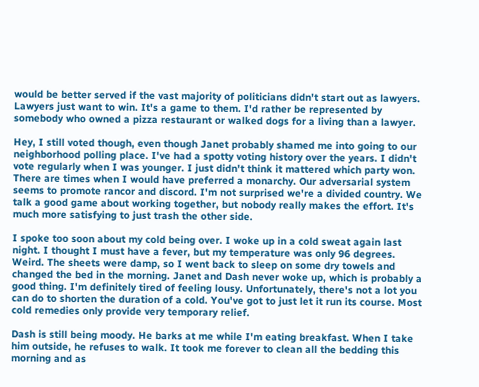would be better served if the vast majority of politicians didn't start out as lawyers. Lawyers just want to win. It's a game to them. I'd rather be represented by somebody who owned a pizza restaurant or walked dogs for a living than a lawyer.

Hey, I still voted though, even though Janet probably shamed me into going to our neighborhood polling place. I've had a spotty voting history over the years. I didn't vote regularly when I was younger. I just didn't think it mattered which party won. There are times when I would have preferred a monarchy. Our adversarial system seems to promote rancor and discord. I'm not surprised we're a divided country. We talk a good game about working together, but nobody really makes the effort. It's much more satisfying to just trash the other side.

I spoke too soon about my cold being over. I woke up in a cold sweat again last night. I thought I must have a fever, but my temperature was only 96 degrees. Weird. The sheets were damp, so I went back to sleep on some dry towels and changed the bed in the morning. Janet and Dash never woke up, which is probably a good thing. I'm definitely tired of feeling lousy. Unfortunately, there's not a lot you can do to shorten the duration of a cold. You've got to just let it run its course. Most cold remedies only provide very temporary relief.

Dash is still being moody. He barks at me while I'm eating breakfast. When I take him outside, he refuses to walk. It took me forever to clean all the bedding this morning and as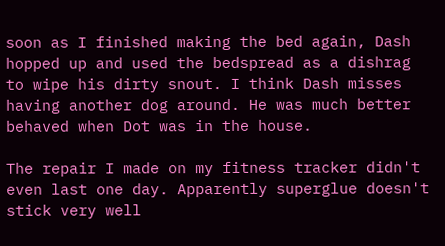soon as I finished making the bed again, Dash hopped up and used the bedspread as a dishrag to wipe his dirty snout. I think Dash misses having another dog around. He was much better behaved when Dot was in the house.

The repair I made on my fitness tracker didn't even last one day. Apparently superglue doesn't stick very well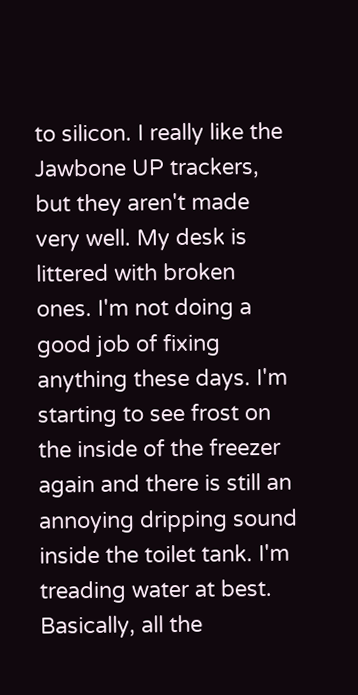to silicon. I really like the Jawbone UP trackers, but they aren't made very well. My desk is littered with broken ones. I'm not doing a good job of fixing anything these days. I'm starting to see frost on the inside of the freezer again and there is still an annoying dripping sound inside the toilet tank. I'm treading water at best. Basically, all the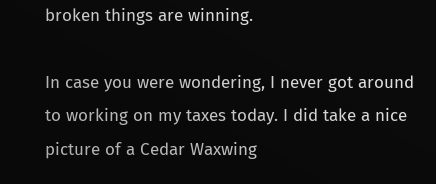broken things are winning.

In case you were wondering, I never got around to working on my taxes today. I did take a nice picture of a Cedar Waxwing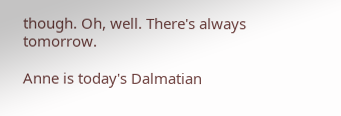though. Oh, well. There's always tomorrow.

Anne is today's Dalmatian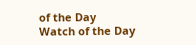of the Day
Watch of the Day